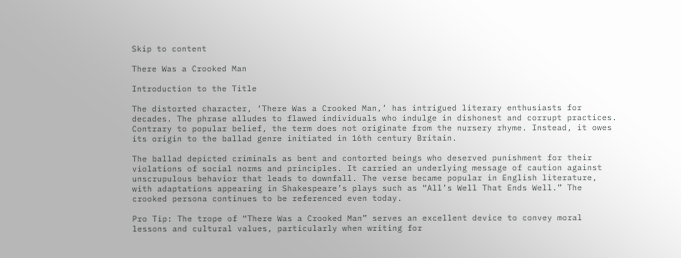Skip to content

There Was a Crooked Man

Introduction to the Title

The distorted character, ‘There Was a Crooked Man,’ has intrigued literary enthusiasts for decades. The phrase alludes to flawed individuals who indulge in dishonest and corrupt practices. Contrary to popular belief, the term does not originate from the nursery rhyme. Instead, it owes its origin to the ballad genre initiated in 16th century Britain.

The ballad depicted criminals as bent and contorted beings who deserved punishment for their violations of social norms and principles. It carried an underlying message of caution against unscrupulous behavior that leads to downfall. The verse became popular in English literature, with adaptations appearing in Shakespeare’s plays such as “All’s Well That Ends Well.” The crooked persona continues to be referenced even today.

Pro Tip: The trope of “There Was a Crooked Man” serves an excellent device to convey moral lessons and cultural values, particularly when writing for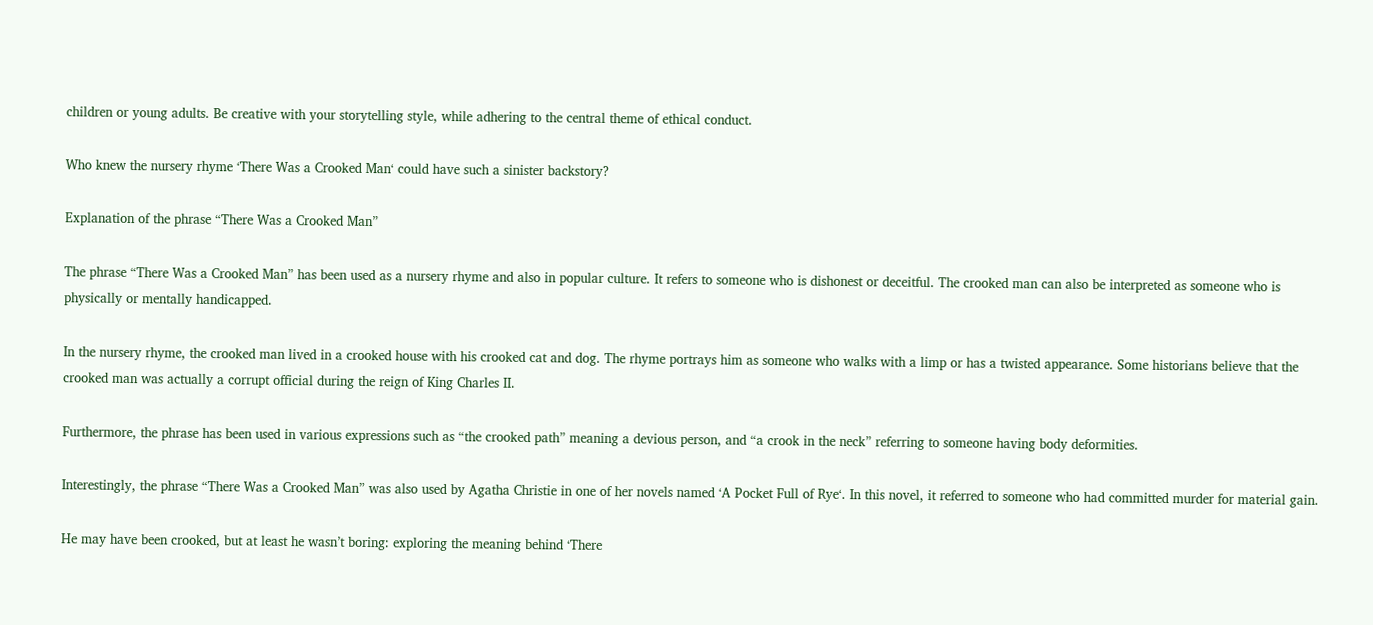children or young adults. Be creative with your storytelling style, while adhering to the central theme of ethical conduct.

Who knew the nursery rhyme ‘There Was a Crooked Man‘ could have such a sinister backstory?

Explanation of the phrase “There Was a Crooked Man”

The phrase “There Was a Crooked Man” has been used as a nursery rhyme and also in popular culture. It refers to someone who is dishonest or deceitful. The crooked man can also be interpreted as someone who is physically or mentally handicapped.

In the nursery rhyme, the crooked man lived in a crooked house with his crooked cat and dog. The rhyme portrays him as someone who walks with a limp or has a twisted appearance. Some historians believe that the crooked man was actually a corrupt official during the reign of King Charles II.

Furthermore, the phrase has been used in various expressions such as “the crooked path” meaning a devious person, and “a crook in the neck” referring to someone having body deformities.

Interestingly, the phrase “There Was a Crooked Man” was also used by Agatha Christie in one of her novels named ‘A Pocket Full of Rye‘. In this novel, it referred to someone who had committed murder for material gain.

He may have been crooked, but at least he wasn’t boring: exploring the meaning behind ‘There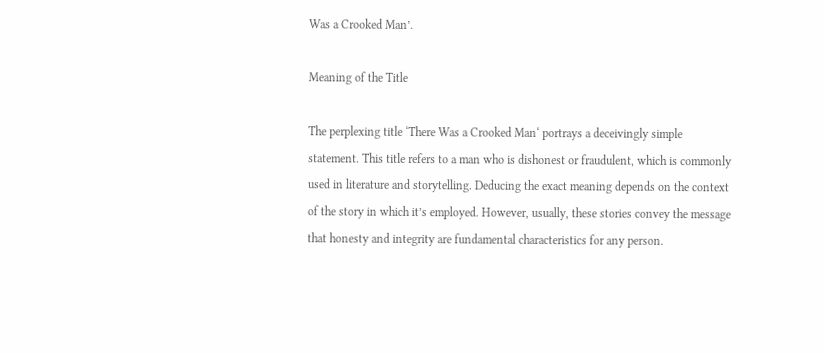Was a Crooked Man’.

Meaning of the Title

The perplexing title ‘There Was a Crooked Man‘ portrays a deceivingly simple statement. This title refers to a man who is dishonest or fraudulent, which is commonly used in literature and storytelling. Deducing the exact meaning depends on the context of the story in which it’s employed. However, usually, these stories convey the message that honesty and integrity are fundamental characteristics for any person.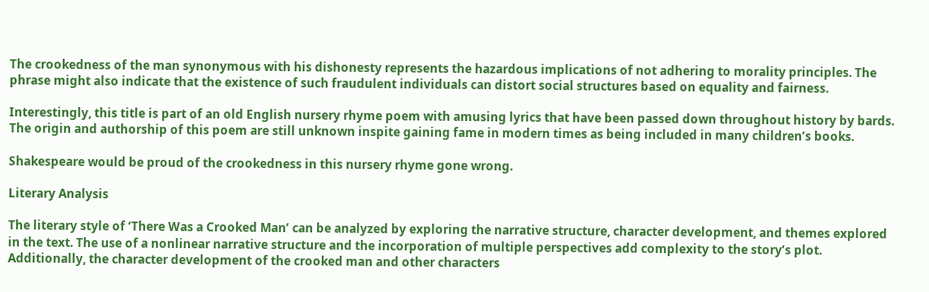The crookedness of the man synonymous with his dishonesty represents the hazardous implications of not adhering to morality principles. The phrase might also indicate that the existence of such fraudulent individuals can distort social structures based on equality and fairness.

Interestingly, this title is part of an old English nursery rhyme poem with amusing lyrics that have been passed down throughout history by bards. The origin and authorship of this poem are still unknown inspite gaining fame in modern times as being included in many children’s books.

Shakespeare would be proud of the crookedness in this nursery rhyme gone wrong.

Literary Analysis

The literary style of ‘There Was a Crooked Man’ can be analyzed by exploring the narrative structure, character development, and themes explored in the text. The use of a nonlinear narrative structure and the incorporation of multiple perspectives add complexity to the story’s plot. Additionally, the character development of the crooked man and other characters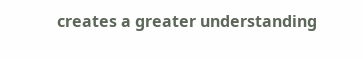creates a greater understanding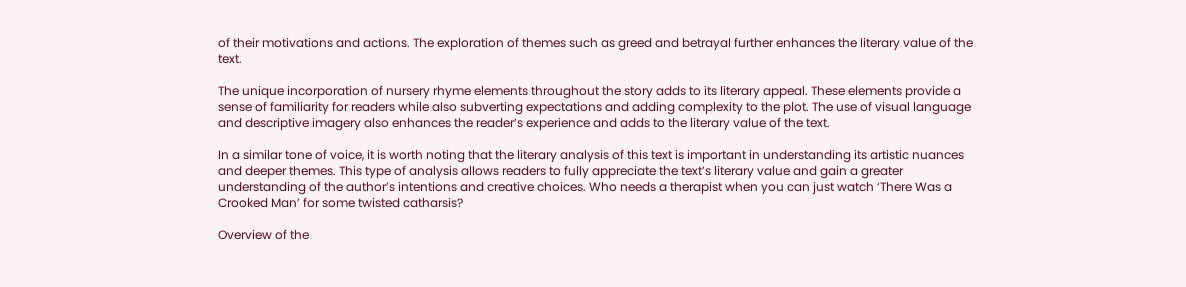of their motivations and actions. The exploration of themes such as greed and betrayal further enhances the literary value of the text.

The unique incorporation of nursery rhyme elements throughout the story adds to its literary appeal. These elements provide a sense of familiarity for readers while also subverting expectations and adding complexity to the plot. The use of visual language and descriptive imagery also enhances the reader’s experience and adds to the literary value of the text.

In a similar tone of voice, it is worth noting that the literary analysis of this text is important in understanding its artistic nuances and deeper themes. This type of analysis allows readers to fully appreciate the text’s literary value and gain a greater understanding of the author’s intentions and creative choices. Who needs a therapist when you can just watch ‘There Was a Crooked Man’ for some twisted catharsis?

Overview of the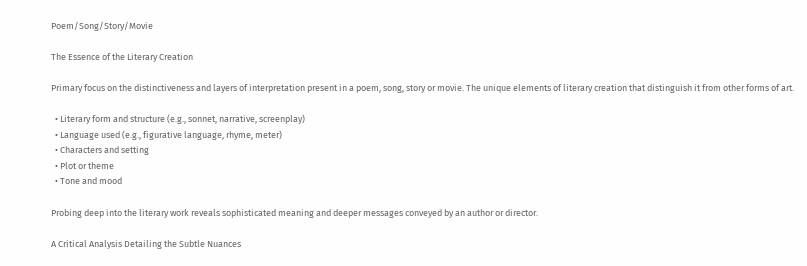Poem/Song/Story/Movie

The Essence of the Literary Creation

Primary focus on the distinctiveness and layers of interpretation present in a poem, song, story or movie. The unique elements of literary creation that distinguish it from other forms of art.

  • Literary form and structure (e.g., sonnet, narrative, screenplay)
  • Language used (e.g., figurative language, rhyme, meter)
  • Characters and setting
  • Plot or theme
  • Tone and mood

Probing deep into the literary work reveals sophisticated meaning and deeper messages conveyed by an author or director.

A Critical Analysis Detailing the Subtle Nuances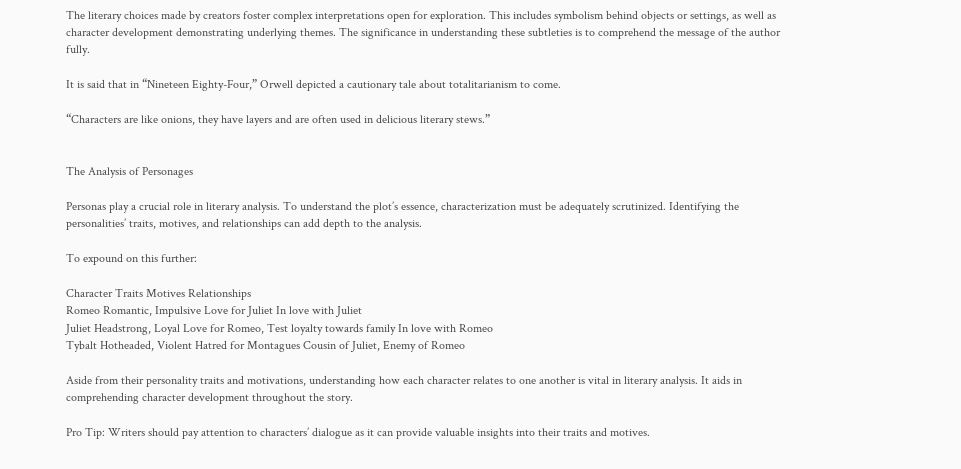The literary choices made by creators foster complex interpretations open for exploration. This includes symbolism behind objects or settings, as well as character development demonstrating underlying themes. The significance in understanding these subtleties is to comprehend the message of the author fully.

It is said that in “Nineteen Eighty-Four,” Orwell depicted a cautionary tale about totalitarianism to come.

“Characters are like onions, they have layers and are often used in delicious literary stews.”


The Analysis of Personages

Personas play a crucial role in literary analysis. To understand the plot’s essence, characterization must be adequately scrutinized. Identifying the personalities’ traits, motives, and relationships can add depth to the analysis.

To expound on this further:

Character Traits Motives Relationships
Romeo Romantic, Impulsive Love for Juliet In love with Juliet
Juliet Headstrong, Loyal Love for Romeo, Test loyalty towards family In love with Romeo
Tybalt Hotheaded, Violent Hatred for Montagues Cousin of Juliet, Enemy of Romeo

Aside from their personality traits and motivations, understanding how each character relates to one another is vital in literary analysis. It aids in comprehending character development throughout the story.

Pro Tip: Writers should pay attention to characters’ dialogue as it can provide valuable insights into their traits and motives.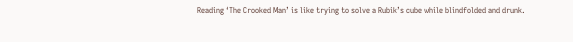Reading ‘The Crooked Man’ is like trying to solve a Rubik’s cube while blindfolded and drunk.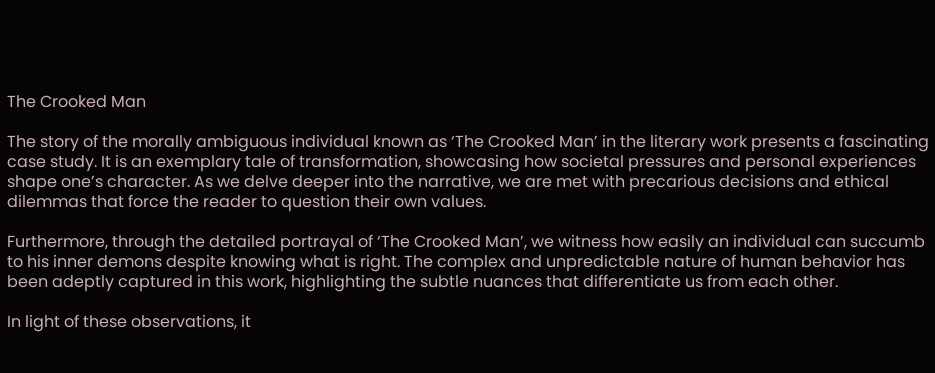The Crooked Man

The story of the morally ambiguous individual known as ‘The Crooked Man’ in the literary work presents a fascinating case study. It is an exemplary tale of transformation, showcasing how societal pressures and personal experiences shape one’s character. As we delve deeper into the narrative, we are met with precarious decisions and ethical dilemmas that force the reader to question their own values.

Furthermore, through the detailed portrayal of ‘The Crooked Man’, we witness how easily an individual can succumb to his inner demons despite knowing what is right. The complex and unpredictable nature of human behavior has been adeptly captured in this work, highlighting the subtle nuances that differentiate us from each other.

In light of these observations, it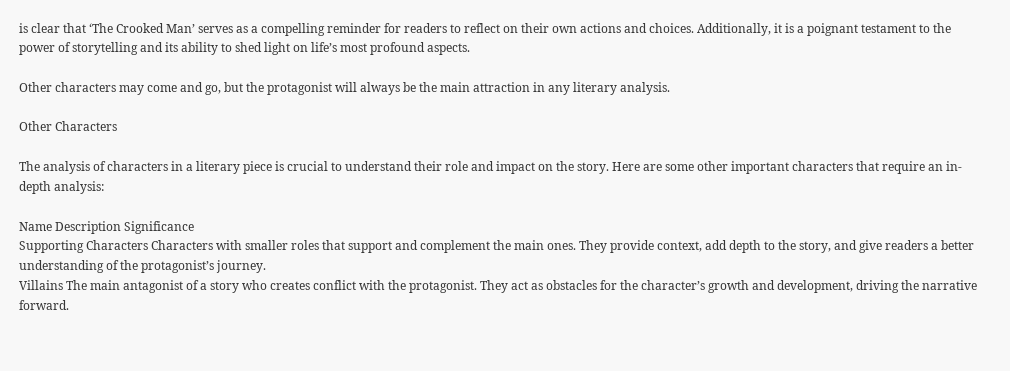is clear that ‘The Crooked Man’ serves as a compelling reminder for readers to reflect on their own actions and choices. Additionally, it is a poignant testament to the power of storytelling and its ability to shed light on life’s most profound aspects.

Other characters may come and go, but the protagonist will always be the main attraction in any literary analysis.

Other Characters

The analysis of characters in a literary piece is crucial to understand their role and impact on the story. Here are some other important characters that require an in-depth analysis:

Name Description Significance
Supporting Characters Characters with smaller roles that support and complement the main ones. They provide context, add depth to the story, and give readers a better understanding of the protagonist’s journey.
Villains The main antagonist of a story who creates conflict with the protagonist. They act as obstacles for the character’s growth and development, driving the narrative forward.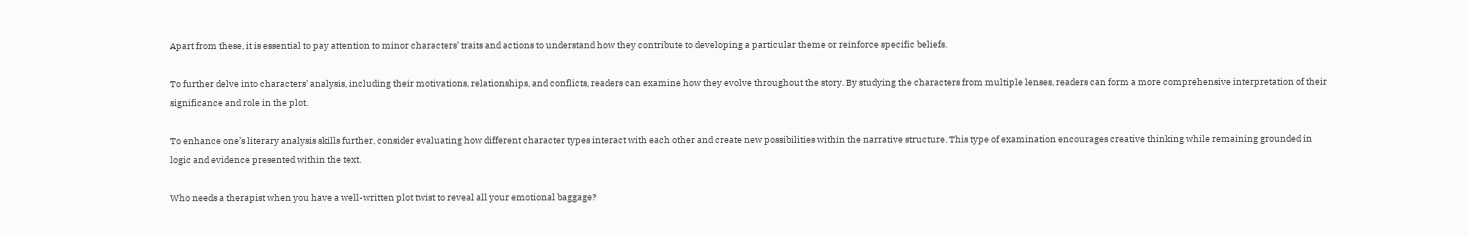Apart from these, it is essential to pay attention to minor characters’ traits and actions to understand how they contribute to developing a particular theme or reinforce specific beliefs.

To further delve into characters’ analysis, including their motivations, relationships, and conflicts, readers can examine how they evolve throughout the story. By studying the characters from multiple lenses, readers can form a more comprehensive interpretation of their significance and role in the plot.

To enhance one’s literary analysis skills further, consider evaluating how different character types interact with each other and create new possibilities within the narrative structure. This type of examination encourages creative thinking while remaining grounded in logic and evidence presented within the text.

Who needs a therapist when you have a well-written plot twist to reveal all your emotional baggage?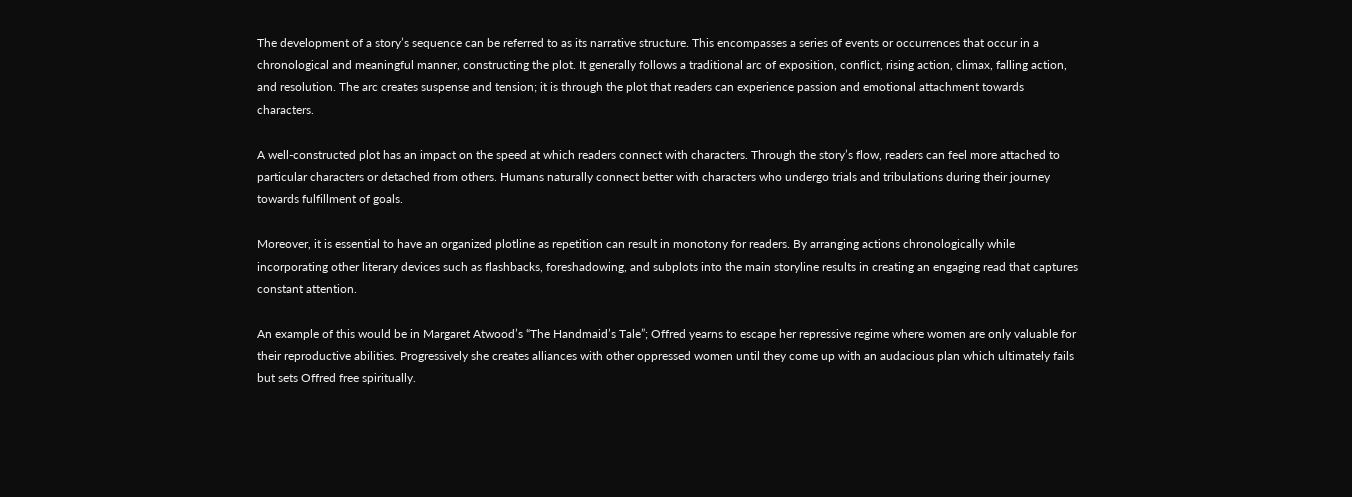The development of a story’s sequence can be referred to as its narrative structure. This encompasses a series of events or occurrences that occur in a chronological and meaningful manner, constructing the plot. It generally follows a traditional arc of exposition, conflict, rising action, climax, falling action, and resolution. The arc creates suspense and tension; it is through the plot that readers can experience passion and emotional attachment towards characters.

A well-constructed plot has an impact on the speed at which readers connect with characters. Through the story’s flow, readers can feel more attached to particular characters or detached from others. Humans naturally connect better with characters who undergo trials and tribulations during their journey towards fulfillment of goals.

Moreover, it is essential to have an organized plotline as repetition can result in monotony for readers. By arranging actions chronologically while incorporating other literary devices such as flashbacks, foreshadowing, and subplots into the main storyline results in creating an engaging read that captures constant attention.

An example of this would be in Margaret Atwood’s “The Handmaid’s Tale”; Offred yearns to escape her repressive regime where women are only valuable for their reproductive abilities. Progressively she creates alliances with other oppressed women until they come up with an audacious plan which ultimately fails but sets Offred free spiritually.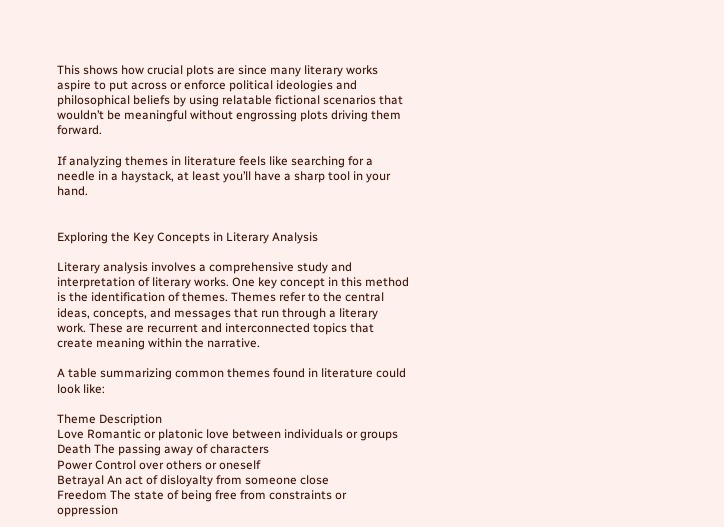This shows how crucial plots are since many literary works aspire to put across or enforce political ideologies and philosophical beliefs by using relatable fictional scenarios that wouldn’t be meaningful without engrossing plots driving them forward.

If analyzing themes in literature feels like searching for a needle in a haystack, at least you’ll have a sharp tool in your hand.


Exploring the Key Concepts in Literary Analysis

Literary analysis involves a comprehensive study and interpretation of literary works. One key concept in this method is the identification of themes. Themes refer to the central ideas, concepts, and messages that run through a literary work. These are recurrent and interconnected topics that create meaning within the narrative.

A table summarizing common themes found in literature could look like:

Theme Description
Love Romantic or platonic love between individuals or groups
Death The passing away of characters
Power Control over others or oneself
Betrayal An act of disloyalty from someone close
Freedom The state of being free from constraints or oppression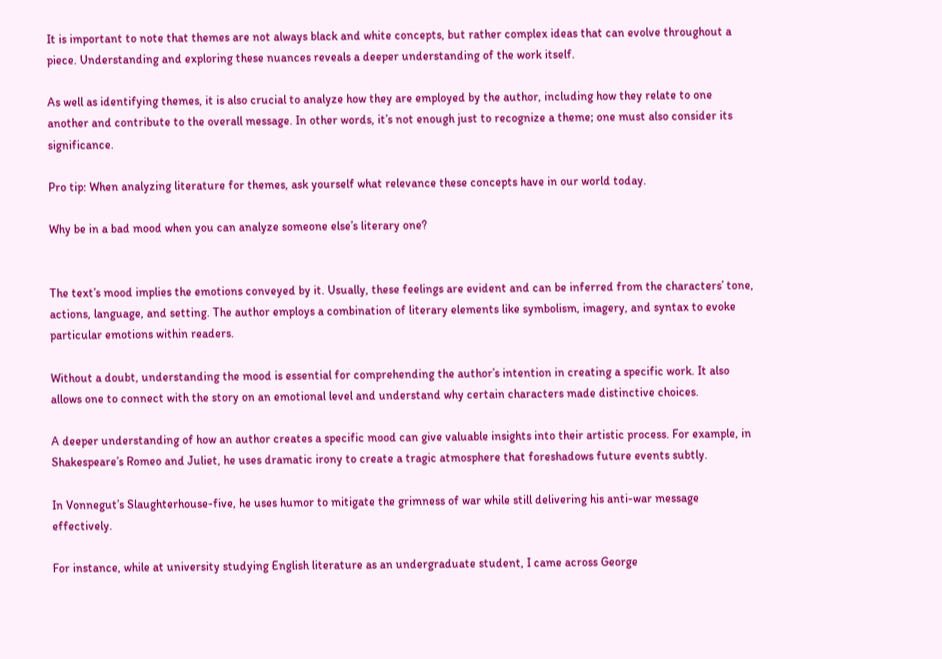It is important to note that themes are not always black and white concepts, but rather complex ideas that can evolve throughout a piece. Understanding and exploring these nuances reveals a deeper understanding of the work itself.

As well as identifying themes, it is also crucial to analyze how they are employed by the author, including how they relate to one another and contribute to the overall message. In other words, it’s not enough just to recognize a theme; one must also consider its significance.

Pro tip: When analyzing literature for themes, ask yourself what relevance these concepts have in our world today.

Why be in a bad mood when you can analyze someone else’s literary one?


The text’s mood implies the emotions conveyed by it. Usually, these feelings are evident and can be inferred from the characters’ tone, actions, language, and setting. The author employs a combination of literary elements like symbolism, imagery, and syntax to evoke particular emotions within readers.

Without a doubt, understanding the mood is essential for comprehending the author’s intention in creating a specific work. It also allows one to connect with the story on an emotional level and understand why certain characters made distinctive choices.

A deeper understanding of how an author creates a specific mood can give valuable insights into their artistic process. For example, in Shakespeare’s Romeo and Juliet, he uses dramatic irony to create a tragic atmosphere that foreshadows future events subtly.

In Vonnegut’s Slaughterhouse-five, he uses humor to mitigate the grimness of war while still delivering his anti-war message effectively.

For instance, while at university studying English literature as an undergraduate student, I came across George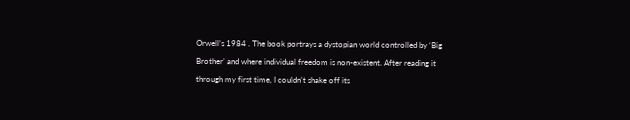Orwell’s 1984 . The book portrays a dystopian world controlled by ‘Big Brother’ and where individual freedom is non-existent. After reading it through my first time, I couldn’t shake off its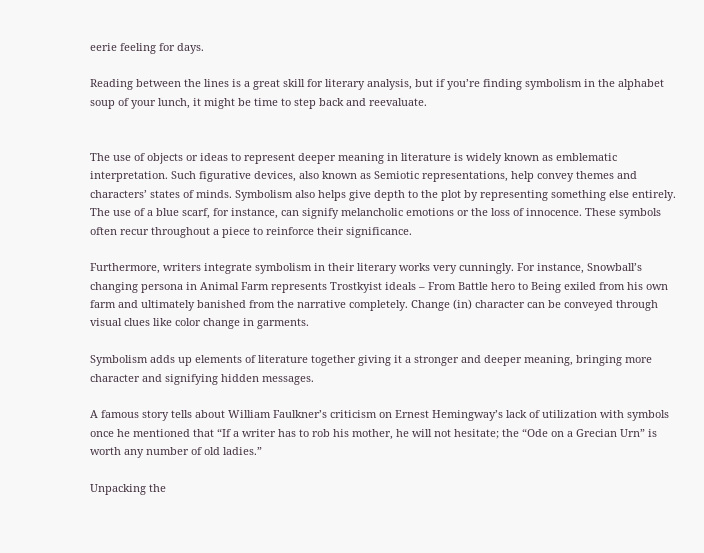eerie feeling for days.

Reading between the lines is a great skill for literary analysis, but if you’re finding symbolism in the alphabet soup of your lunch, it might be time to step back and reevaluate.


The use of objects or ideas to represent deeper meaning in literature is widely known as emblematic interpretation. Such figurative devices, also known as Semiotic representations, help convey themes and characters’ states of minds. Symbolism also helps give depth to the plot by representing something else entirely. The use of a blue scarf, for instance, can signify melancholic emotions or the loss of innocence. These symbols often recur throughout a piece to reinforce their significance.

Furthermore, writers integrate symbolism in their literary works very cunningly. For instance, Snowball’s changing persona in Animal Farm represents Trostkyist ideals – From Battle hero to Being exiled from his own farm and ultimately banished from the narrative completely. Change (in) character can be conveyed through visual clues like color change in garments.

Symbolism adds up elements of literature together giving it a stronger and deeper meaning, bringing more character and signifying hidden messages.

A famous story tells about William Faulkner’s criticism on Ernest Hemingway’s lack of utilization with symbols once he mentioned that “If a writer has to rob his mother, he will not hesitate; the “Ode on a Grecian Urn” is worth any number of old ladies.”

Unpacking the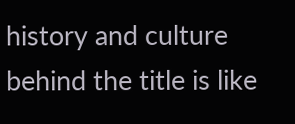history and culture behind the title is like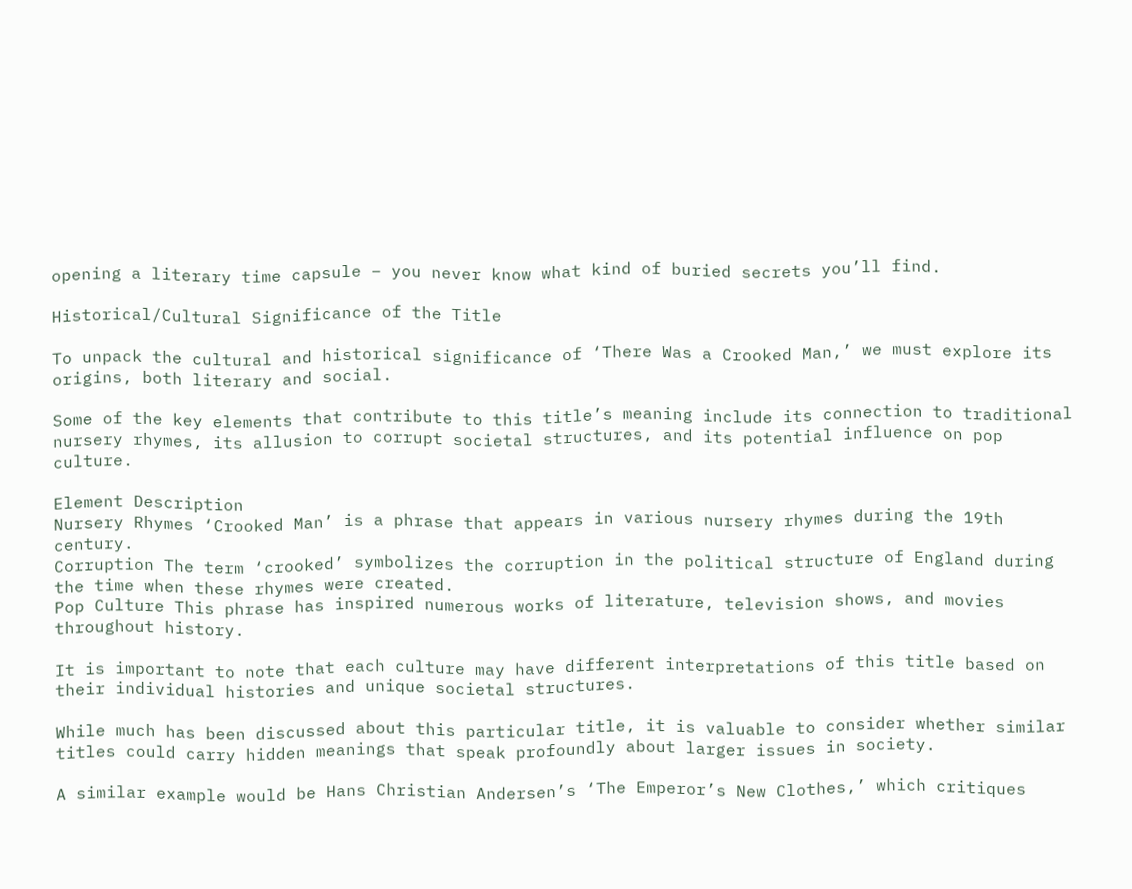opening a literary time capsule – you never know what kind of buried secrets you’ll find.

Historical/Cultural Significance of the Title

To unpack the cultural and historical significance of ‘There Was a Crooked Man,’ we must explore its origins, both literary and social.

Some of the key elements that contribute to this title’s meaning include its connection to traditional nursery rhymes, its allusion to corrupt societal structures, and its potential influence on pop culture.

Element Description
Nursery Rhymes ‘Crooked Man’ is a phrase that appears in various nursery rhymes during the 19th century.
Corruption The term ‘crooked’ symbolizes the corruption in the political structure of England during the time when these rhymes were created.
Pop Culture This phrase has inspired numerous works of literature, television shows, and movies throughout history.

It is important to note that each culture may have different interpretations of this title based on their individual histories and unique societal structures.

While much has been discussed about this particular title, it is valuable to consider whether similar titles could carry hidden meanings that speak profoundly about larger issues in society.

A similar example would be Hans Christian Andersen’s ‘The Emperor’s New Clothes,’ which critiques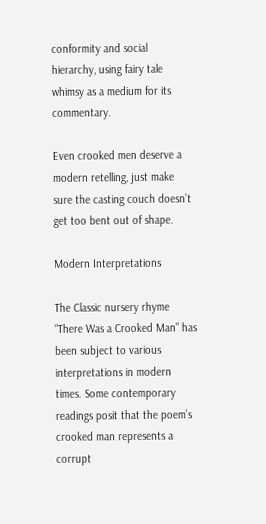conformity and social hierarchy, using fairy tale whimsy as a medium for its commentary.

Even crooked men deserve a modern retelling, just make sure the casting couch doesn’t get too bent out of shape.

Modern Interpretations

The Classic nursery rhyme “There Was a Crooked Man” has been subject to various interpretations in modern times. Some contemporary readings posit that the poem’s crooked man represents a corrupt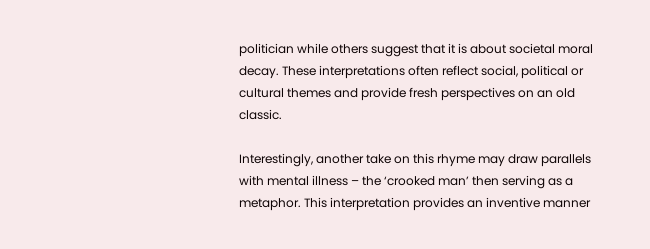politician while others suggest that it is about societal moral decay. These interpretations often reflect social, political or cultural themes and provide fresh perspectives on an old classic.

Interestingly, another take on this rhyme may draw parallels with mental illness – the ‘crooked man’ then serving as a metaphor. This interpretation provides an inventive manner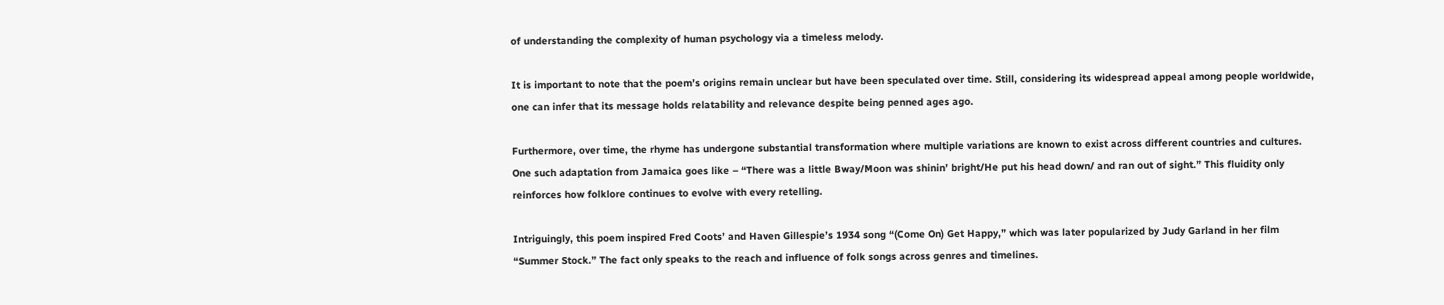of understanding the complexity of human psychology via a timeless melody.

It is important to note that the poem’s origins remain unclear but have been speculated over time. Still, considering its widespread appeal among people worldwide, one can infer that its message holds relatability and relevance despite being penned ages ago.

Furthermore, over time, the rhyme has undergone substantial transformation where multiple variations are known to exist across different countries and cultures. One such adaptation from Jamaica goes like – “There was a little Bway/Moon was shinin’ bright/He put his head down/ and ran out of sight.” This fluidity only reinforces how folklore continues to evolve with every retelling.

Intriguingly, this poem inspired Fred Coots’ and Haven Gillespie’s 1934 song “(Come On) Get Happy,” which was later popularized by Judy Garland in her film “Summer Stock.” The fact only speaks to the reach and influence of folk songs across genres and timelines.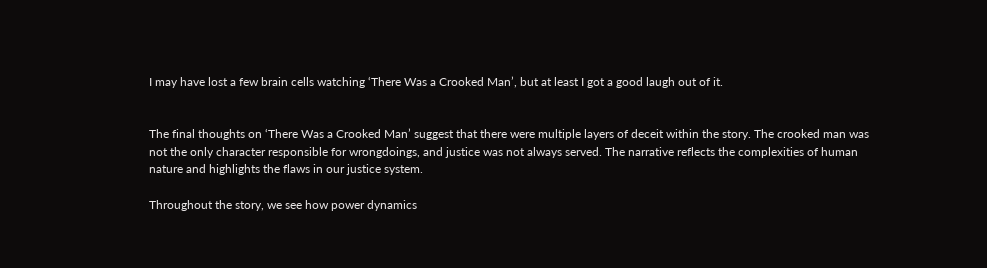I may have lost a few brain cells watching ‘There Was a Crooked Man’, but at least I got a good laugh out of it.


The final thoughts on ‘There Was a Crooked Man’ suggest that there were multiple layers of deceit within the story. The crooked man was not the only character responsible for wrongdoings, and justice was not always served. The narrative reflects the complexities of human nature and highlights the flaws in our justice system.

Throughout the story, we see how power dynamics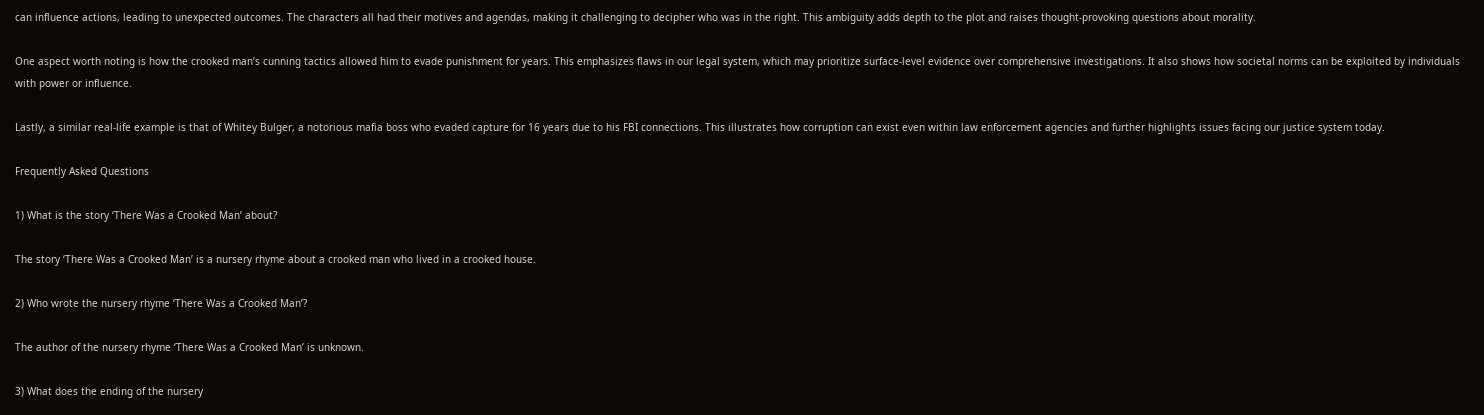can influence actions, leading to unexpected outcomes. The characters all had their motives and agendas, making it challenging to decipher who was in the right. This ambiguity adds depth to the plot and raises thought-provoking questions about morality.

One aspect worth noting is how the crooked man’s cunning tactics allowed him to evade punishment for years. This emphasizes flaws in our legal system, which may prioritize surface-level evidence over comprehensive investigations. It also shows how societal norms can be exploited by individuals with power or influence.

Lastly, a similar real-life example is that of Whitey Bulger, a notorious mafia boss who evaded capture for 16 years due to his FBI connections. This illustrates how corruption can exist even within law enforcement agencies and further highlights issues facing our justice system today.

Frequently Asked Questions

1) What is the story ‘There Was a Crooked Man’ about?

The story ‘There Was a Crooked Man’ is a nursery rhyme about a crooked man who lived in a crooked house.

2) Who wrote the nursery rhyme ‘There Was a Crooked Man’?

The author of the nursery rhyme ‘There Was a Crooked Man’ is unknown.

3) What does the ending of the nursery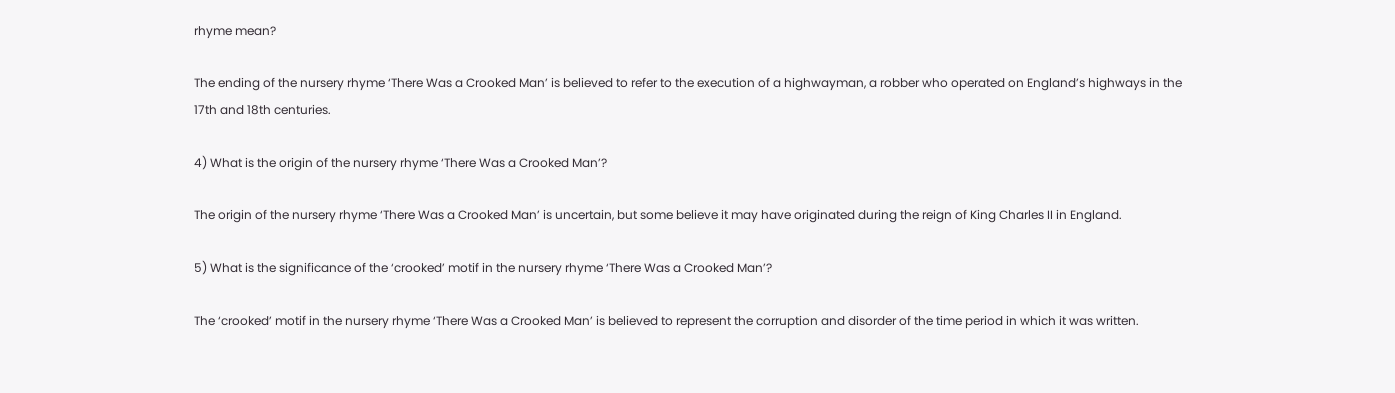rhyme mean?

The ending of the nursery rhyme ‘There Was a Crooked Man’ is believed to refer to the execution of a highwayman, a robber who operated on England’s highways in the 17th and 18th centuries.

4) What is the origin of the nursery rhyme ‘There Was a Crooked Man’?

The origin of the nursery rhyme ‘There Was a Crooked Man’ is uncertain, but some believe it may have originated during the reign of King Charles II in England.

5) What is the significance of the ‘crooked’ motif in the nursery rhyme ‘There Was a Crooked Man’?

The ‘crooked’ motif in the nursery rhyme ‘There Was a Crooked Man’ is believed to represent the corruption and disorder of the time period in which it was written.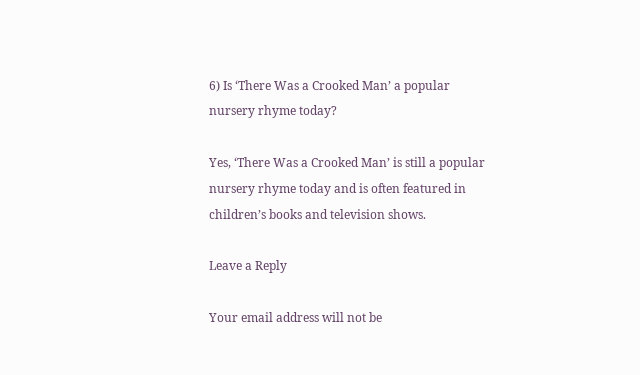6) Is ‘There Was a Crooked Man’ a popular nursery rhyme today?

Yes, ‘There Was a Crooked Man’ is still a popular nursery rhyme today and is often featured in children’s books and television shows.

Leave a Reply

Your email address will not be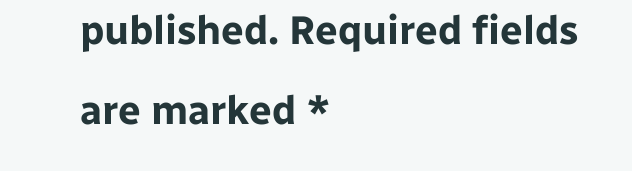published. Required fields are marked *